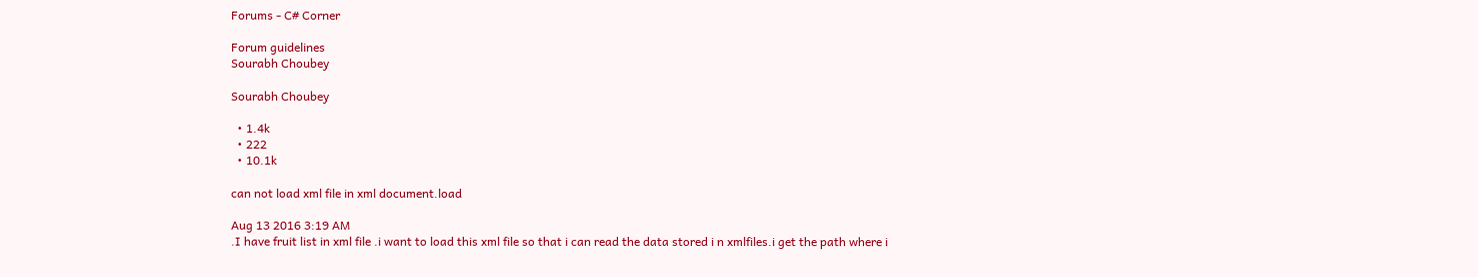Forums - C# Corner

Forum guidelines
Sourabh Choubey

Sourabh Choubey

  • 1.4k
  • 222
  • 10.1k

can not load xml file in xml document.load

Aug 13 2016 3:19 AM
.I have fruit list in xml file .i want to load this xml file so that i can read the data stored i n xmlfiles.i get the path where i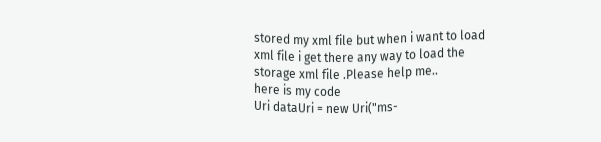stored my xml file but when i want to load xml file i get there any way to load the storage xml file .Please help me..
here is my code
Uri dataUri = new Uri("ms-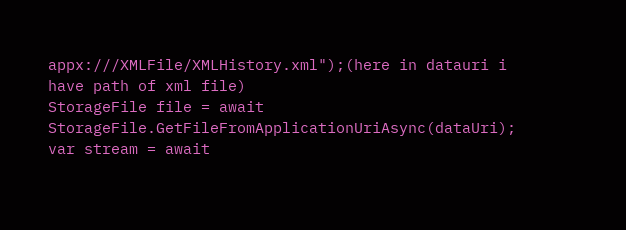appx:///XMLFile/XMLHistory.xml");(here in datauri i have path of xml file)
StorageFile file = await StorageFile.GetFileFromApplicationUriAsync(dataUri);
var stream = await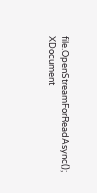file.OpenStreamForReadAsync();
XDocument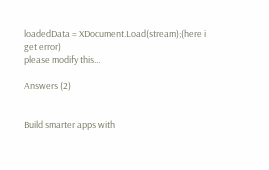loadedData = XDocument.Load(stream);(here i get error)
please modify this...

Answers (2)


Build smarter apps with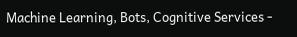Machine Learning, Bots, Cognitive Services -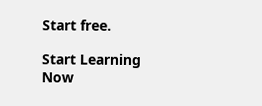Start free.

Start Learning Now